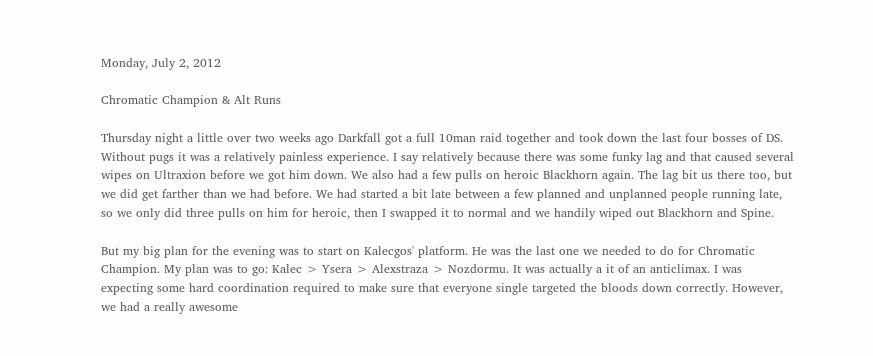Monday, July 2, 2012

Chromatic Champion & Alt Runs

Thursday night a little over two weeks ago Darkfall got a full 10man raid together and took down the last four bosses of DS. Without pugs it was a relatively painless experience. I say relatively because there was some funky lag and that caused several wipes on Ultraxion before we got him down. We also had a few pulls on heroic Blackhorn again. The lag bit us there too, but we did get farther than we had before. We had started a bit late between a few planned and unplanned people running late, so we only did three pulls on him for heroic, then I swapped it to normal and we handily wiped out Blackhorn and Spine.

But my big plan for the evening was to start on Kalecgos' platform. He was the last one we needed to do for Chromatic Champion. My plan was to go: Kalec > Ysera > Alexstraza > Nozdormu. It was actually a it of an anticlimax. I was expecting some hard coordination required to make sure that everyone single targeted the bloods down correctly. However, we had a really awesome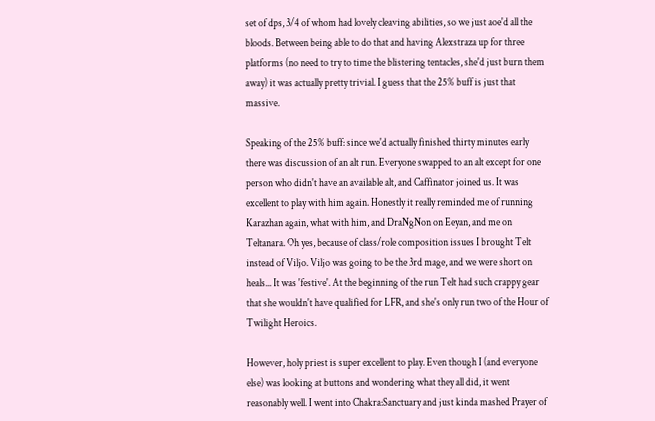set of dps, 3/4 of whom had lovely cleaving abilities, so we just aoe'd all the bloods. Between being able to do that and having Alexstraza up for three platforms (no need to try to time the blistering tentacles, she'd just burn them away) it was actually pretty trivial. I guess that the 25% buff is just that massive.

Speaking of the 25% buff: since we'd actually finished thirty minutes early there was discussion of an alt run. Everyone swapped to an alt except for one person who didn't have an available alt, and Caffinator joined us. It was excellent to play with him again. Honestly it really reminded me of running Karazhan again, what with him, and DraNgNon on Eeyan, and me on Teltanara. Oh yes, because of class/role composition issues I brought Telt instead of Viljo. Viljo was going to be the 3rd mage, and we were short on heals... It was 'festive'. At the beginning of the run Telt had such crappy gear that she wouldn't have qualified for LFR, and she's only run two of the Hour of Twilight Heroics.

However, holy priest is super excellent to play. Even though I (and everyone else) was looking at buttons and wondering what they all did, it went reasonably well. I went into Chakra:Sanctuary and just kinda mashed Prayer of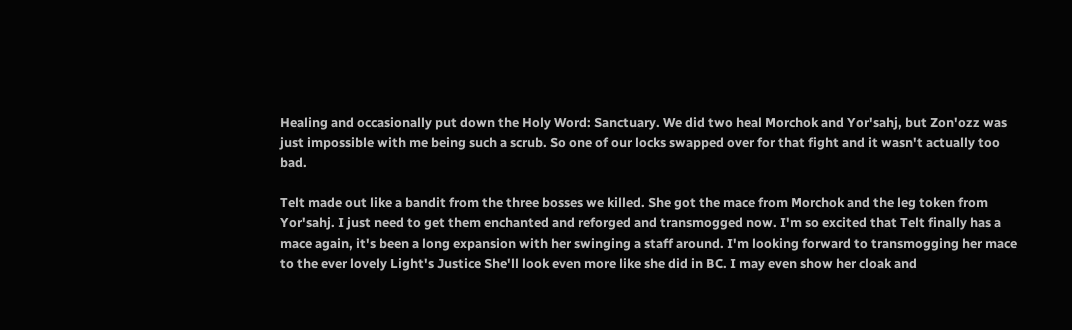Healing and occasionally put down the Holy Word: Sanctuary. We did two heal Morchok and Yor'sahj, but Zon'ozz was just impossible with me being such a scrub. So one of our locks swapped over for that fight and it wasn't actually too bad.

Telt made out like a bandit from the three bosses we killed. She got the mace from Morchok and the leg token from Yor'sahj. I just need to get them enchanted and reforged and transmogged now. I'm so excited that Telt finally has a mace again, it's been a long expansion with her swinging a staff around. I'm looking forward to transmogging her mace to the ever lovely Light's Justice She'll look even more like she did in BC. I may even show her cloak and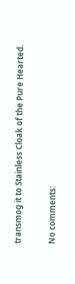transmog it to Stainless Cloak of the Pure Hearted.

No comments: